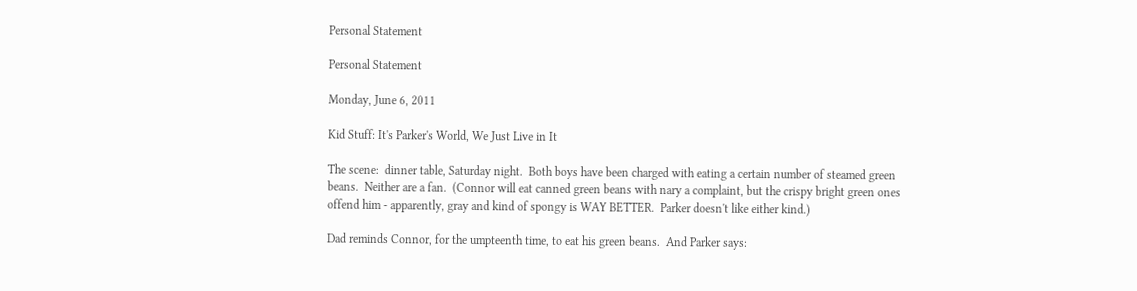Personal Statement

Personal Statement

Monday, June 6, 2011

Kid Stuff: It's Parker's World, We Just Live in It

The scene:  dinner table, Saturday night.  Both boys have been charged with eating a certain number of steamed green beans.  Neither are a fan.  (Connor will eat canned green beans with nary a complaint, but the crispy bright green ones offend him - apparently, gray and kind of spongy is WAY BETTER.  Parker doesn't like either kind.)

Dad reminds Connor, for the umpteenth time, to eat his green beans.  And Parker says: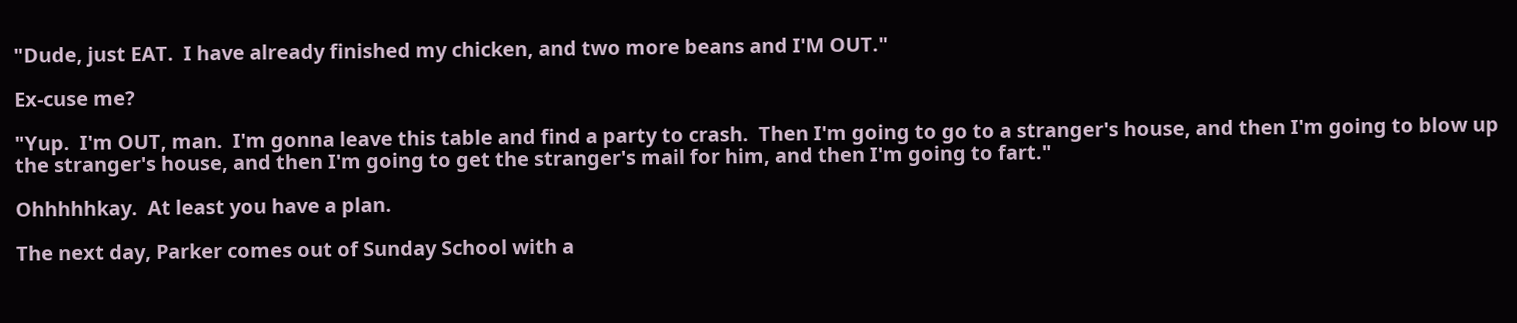"Dude, just EAT.  I have already finished my chicken, and two more beans and I'M OUT."

Ex-cuse me?

"Yup.  I'm OUT, man.  I'm gonna leave this table and find a party to crash.  Then I'm going to go to a stranger's house, and then I'm going to blow up the stranger's house, and then I'm going to get the stranger's mail for him, and then I'm going to fart."

Ohhhhhkay.  At least you have a plan.

The next day, Parker comes out of Sunday School with a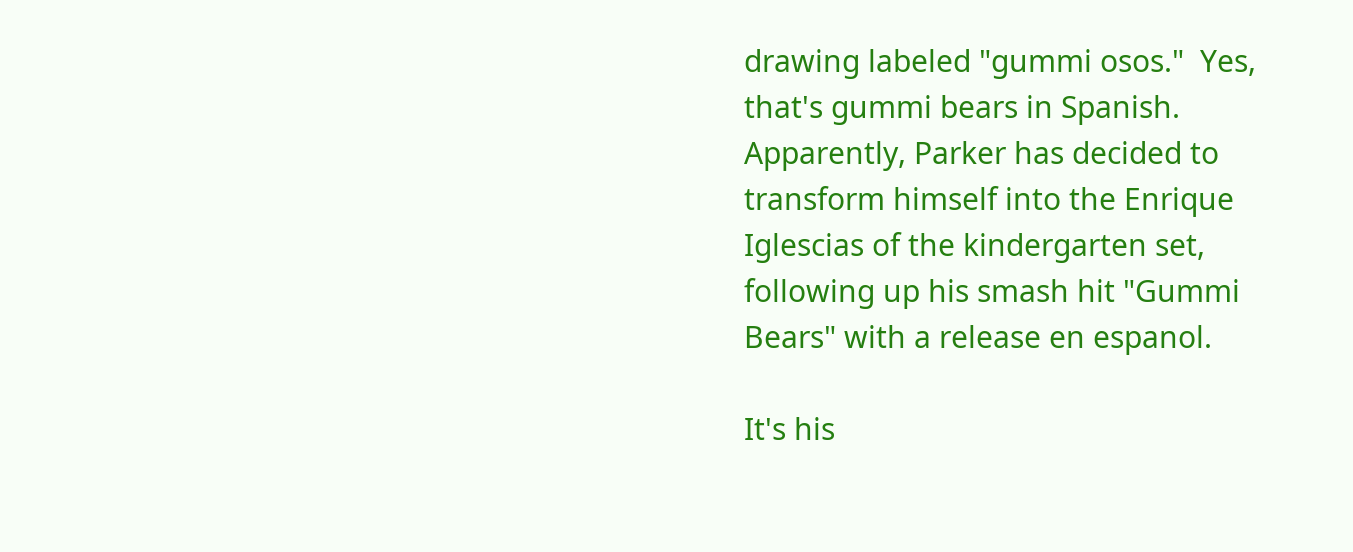drawing labeled "gummi osos."  Yes, that's gummi bears in Spanish.  Apparently, Parker has decided to transform himself into the Enrique Iglescias of the kindergarten set, following up his smash hit "Gummi Bears" with a release en espanol.

It's his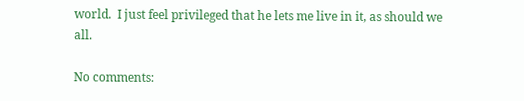world.  I just feel privileged that he lets me live in it, as should we all.

No comments: